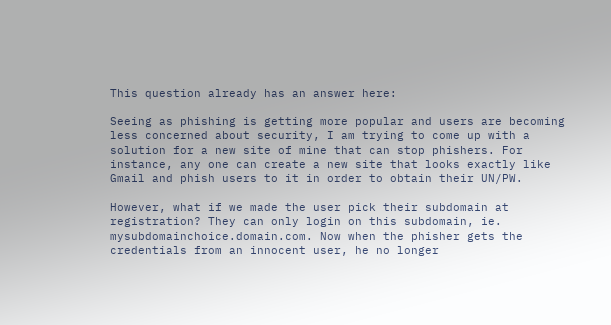This question already has an answer here:

Seeing as phishing is getting more popular and users are becoming less concerned about security, I am trying to come up with a solution for a new site of mine that can stop phishers. For instance, any one can create a new site that looks exactly like Gmail and phish users to it in order to obtain their UN/PW.

However, what if we made the user pick their subdomain at registration? They can only login on this subdomain, ie. mysubdomainchoice.domain.com. Now when the phisher gets the credentials from an innocent user, he no longer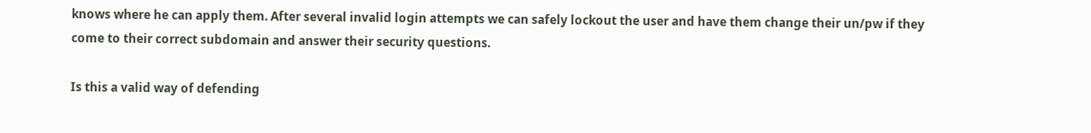knows where he can apply them. After several invalid login attempts we can safely lockout the user and have them change their un/pw if they come to their correct subdomain and answer their security questions.

Is this a valid way of defending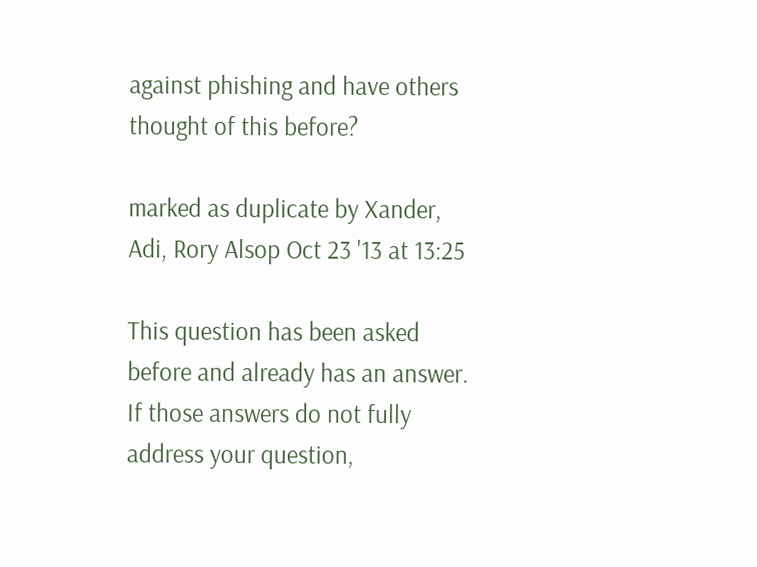against phishing and have others thought of this before?

marked as duplicate by Xander, Adi, Rory Alsop Oct 23 '13 at 13:25

This question has been asked before and already has an answer. If those answers do not fully address your question,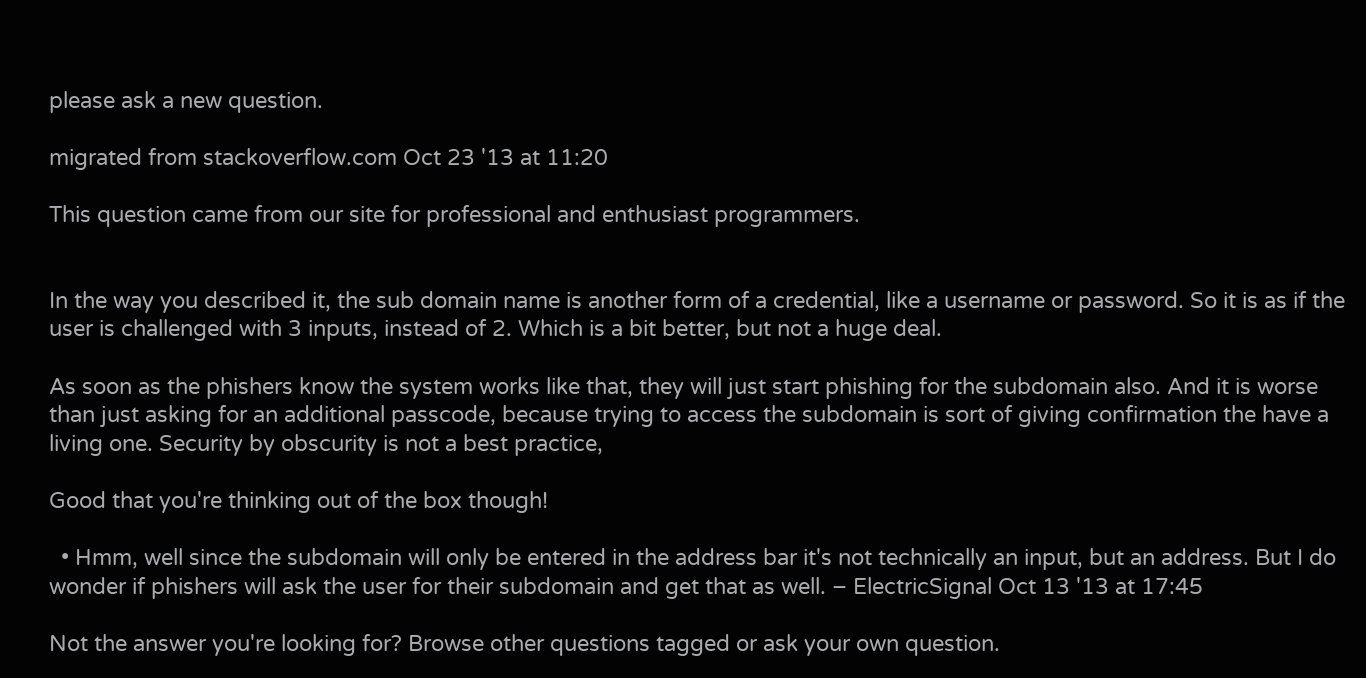please ask a new question.

migrated from stackoverflow.com Oct 23 '13 at 11:20

This question came from our site for professional and enthusiast programmers.


In the way you described it, the sub domain name is another form of a credential, like a username or password. So it is as if the user is challenged with 3 inputs, instead of 2. Which is a bit better, but not a huge deal.

As soon as the phishers know the system works like that, they will just start phishing for the subdomain also. And it is worse than just asking for an additional passcode, because trying to access the subdomain is sort of giving confirmation the have a living one. Security by obscurity is not a best practice,

Good that you're thinking out of the box though!

  • Hmm, well since the subdomain will only be entered in the address bar it's not technically an input, but an address. But I do wonder if phishers will ask the user for their subdomain and get that as well. – ElectricSignal Oct 13 '13 at 17:45

Not the answer you're looking for? Browse other questions tagged or ask your own question.